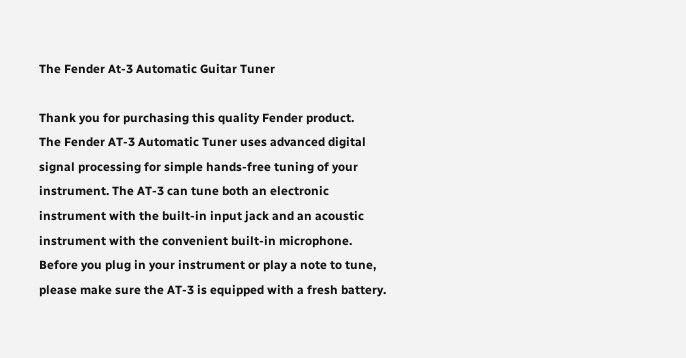The Fender At-3 Automatic Guitar Tuner

Thank you for purchasing this quality Fender product.
The Fender AT-3 Automatic Tuner uses advanced digital signal processing for simple hands-free tuning of your instrument. The AT-3 can tune both an electronic instrument with the built-in input jack and an acoustic instrument with the convenient built-in microphone. Before you plug in your instrument or play a note to tune, please make sure the AT-3 is equipped with a fresh battery.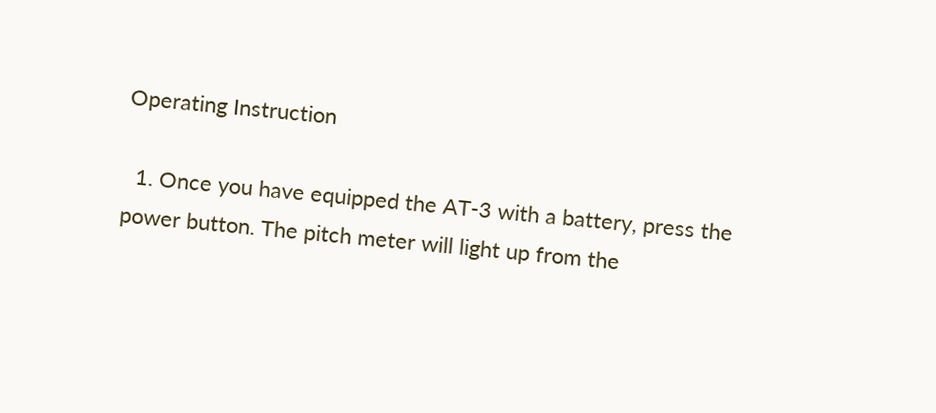Operating Instruction

  1. Once you have equipped the AT-3 with a battery, press the power button. The pitch meter will light up from the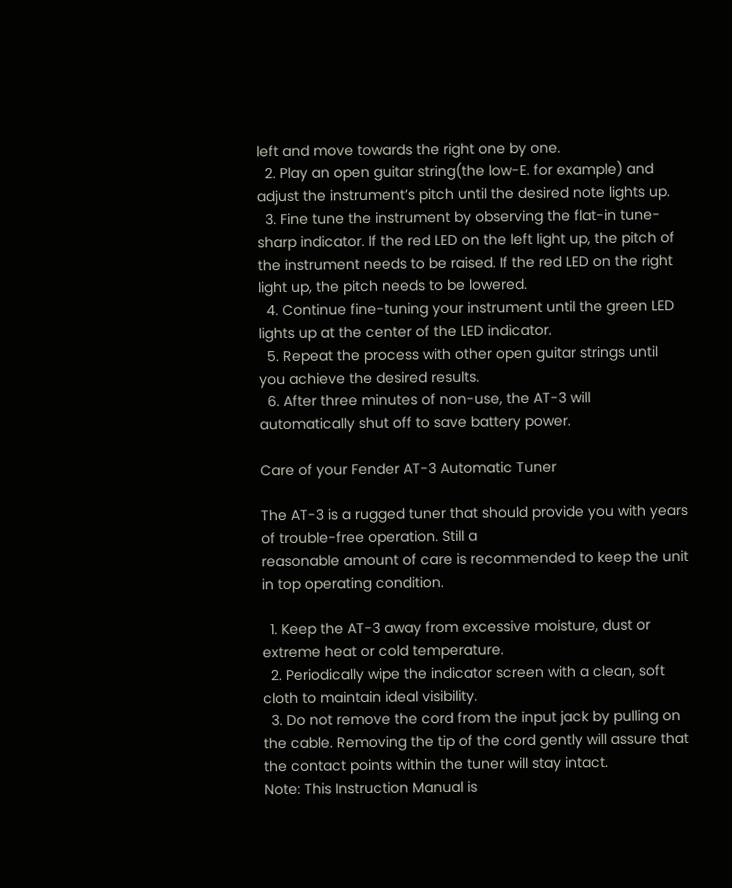left and move towards the right one by one.
  2. Play an open guitar string(the low-E. for example) and adjust the instrument’s pitch until the desired note lights up.
  3. Fine tune the instrument by observing the flat-in tune-sharp indicator. If the red LED on the left light up, the pitch of the instrument needs to be raised. If the red LED on the right light up, the pitch needs to be lowered.
  4. Continue fine-tuning your instrument until the green LED lights up at the center of the LED indicator.
  5. Repeat the process with other open guitar strings until you achieve the desired results.
  6. After three minutes of non-use, the AT-3 will automatically shut off to save battery power.

Care of your Fender AT-3 Automatic Tuner

The AT-3 is a rugged tuner that should provide you with years of trouble-free operation. Still a
reasonable amount of care is recommended to keep the unit in top operating condition.

  1. Keep the AT-3 away from excessive moisture, dust or extreme heat or cold temperature.
  2. Periodically wipe the indicator screen with a clean, soft cloth to maintain ideal visibility.
  3. Do not remove the cord from the input jack by pulling on the cable. Removing the tip of the cord gently will assure that the contact points within the tuner will stay intact.
Note: This Instruction Manual is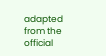adapted from the official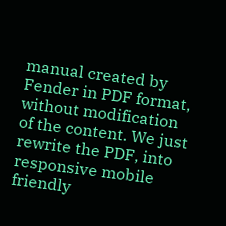manual created by Fender in PDF format, without modification of the content. We just rewrite the PDF, into responsive mobile friendly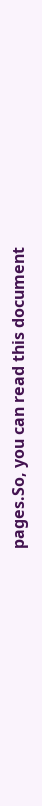pages.So, you can read this document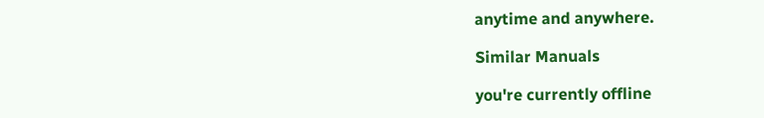anytime and anywhere.

Similar Manuals

you're currently offline